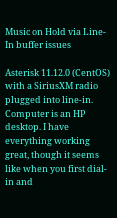Music on Hold via Line-In buffer issues

Asterisk 11.12.0 (CentOS) with a SiriusXM radio plugged into line-in. Computer is an HP desktop. I have everything working great, though it seems like when you first dial-in and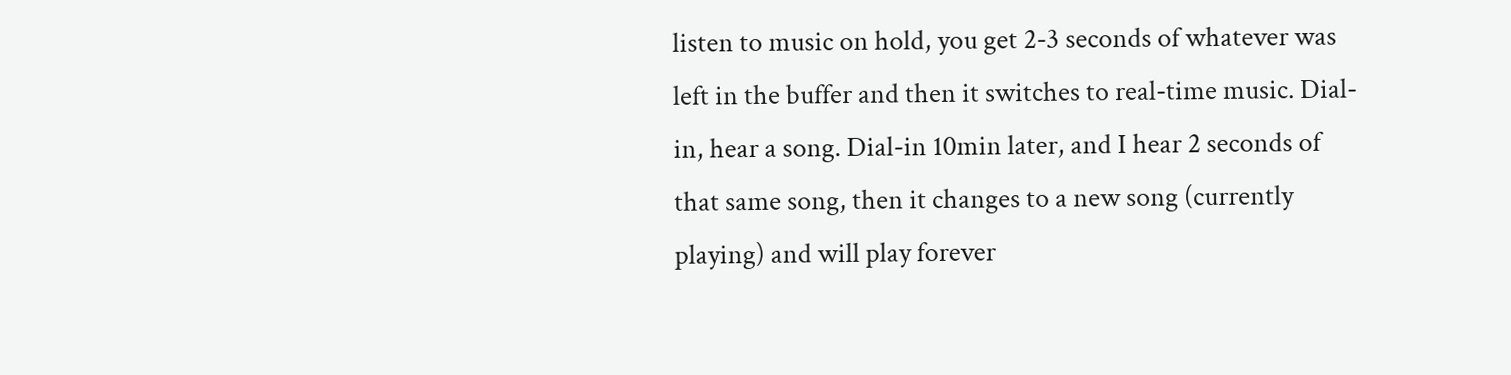listen to music on hold, you get 2-3 seconds of whatever was left in the buffer and then it switches to real-time music. Dial-in, hear a song. Dial-in 10min later, and I hear 2 seconds of that same song, then it changes to a new song (currently playing) and will play forever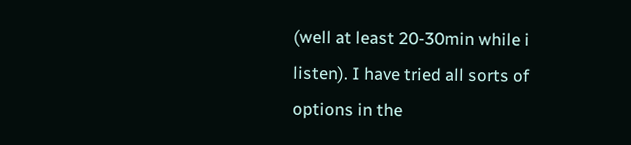(well at least 20-30min while i listen). I have tried all sorts of options in the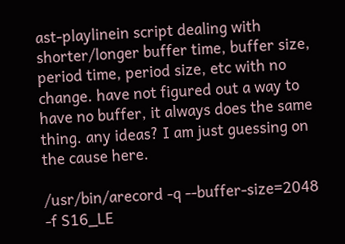ast-playlinein script dealing with shorter/longer buffer time, buffer size, period time, period size, etc with no change. have not figured out a way to have no buffer, it always does the same thing. any ideas? I am just guessing on the cause here.

/usr/bin/arecord -q --buffer-size=2048 -f S16_LE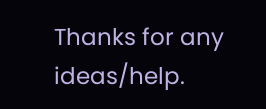Thanks for any ideas/help.